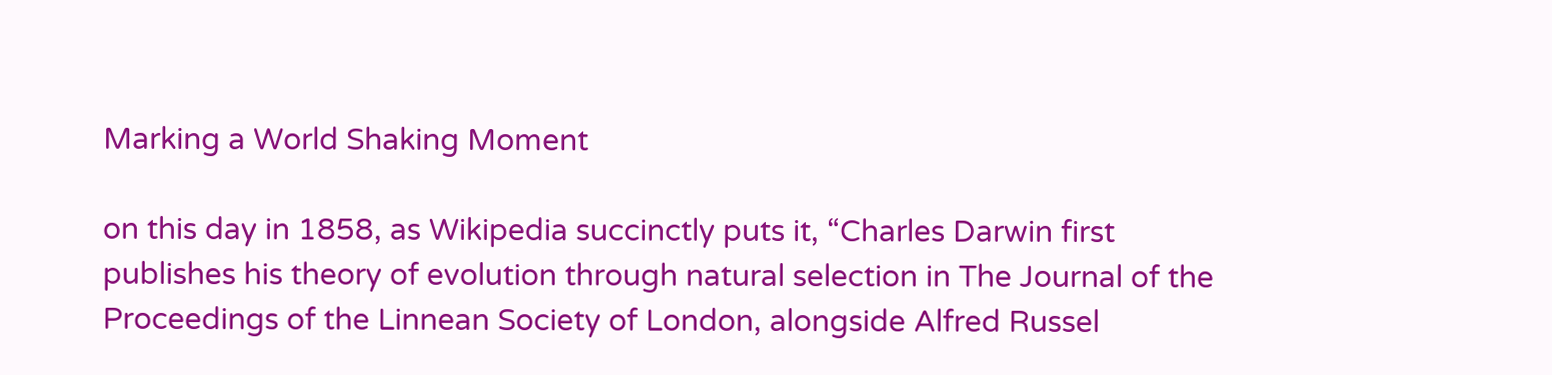Marking a World Shaking Moment

on this day in 1858, as Wikipedia succinctly puts it, “Charles Darwin first publishes his theory of evolution through natural selection in The Journal of the Proceedings of the Linnean Society of London, alongside Alfred Russel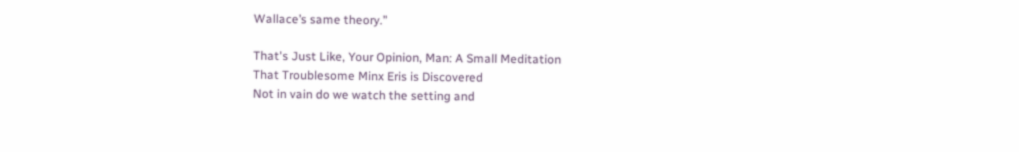Wallace’s same theory.”

That's Just Like, Your Opinion, Man: A Small Meditation
That Troublesome Minx Eris is Discovered
Not in vain do we watch the setting and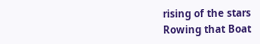rising of the stars
Rowing that Boat